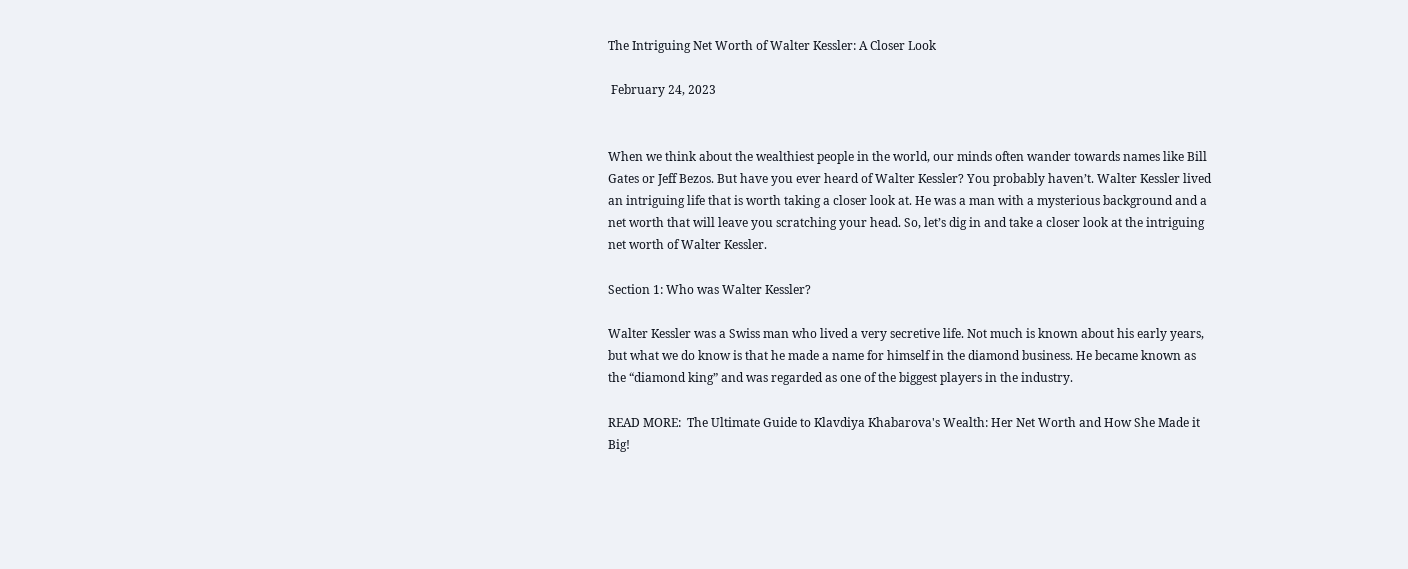The Intriguing Net Worth of Walter Kessler: A Closer Look

 February 24, 2023


When we think about the wealthiest people in the world, our minds often wander towards names like Bill Gates or Jeff Bezos. But have you ever heard of Walter Kessler? You probably haven’t. Walter Kessler lived an intriguing life that is worth taking a closer look at. He was a man with a mysterious background and a net worth that will leave you scratching your head. So, let’s dig in and take a closer look at the intriguing net worth of Walter Kessler.

Section 1: Who was Walter Kessler?

Walter Kessler was a Swiss man who lived a very secretive life. Not much is known about his early years, but what we do know is that he made a name for himself in the diamond business. He became known as the “diamond king” and was regarded as one of the biggest players in the industry.

READ MORE:  The Ultimate Guide to Klavdiya Khabarova's Wealth: Her Net Worth and How She Made it Big!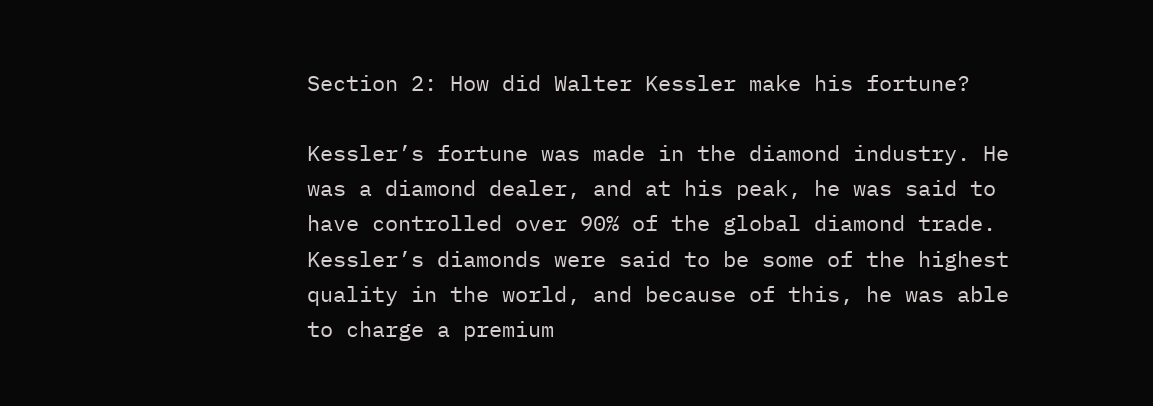Section 2: How did Walter Kessler make his fortune?

Kessler’s fortune was made in the diamond industry. He was a diamond dealer, and at his peak, he was said to have controlled over 90% of the global diamond trade. Kessler’s diamonds were said to be some of the highest quality in the world, and because of this, he was able to charge a premium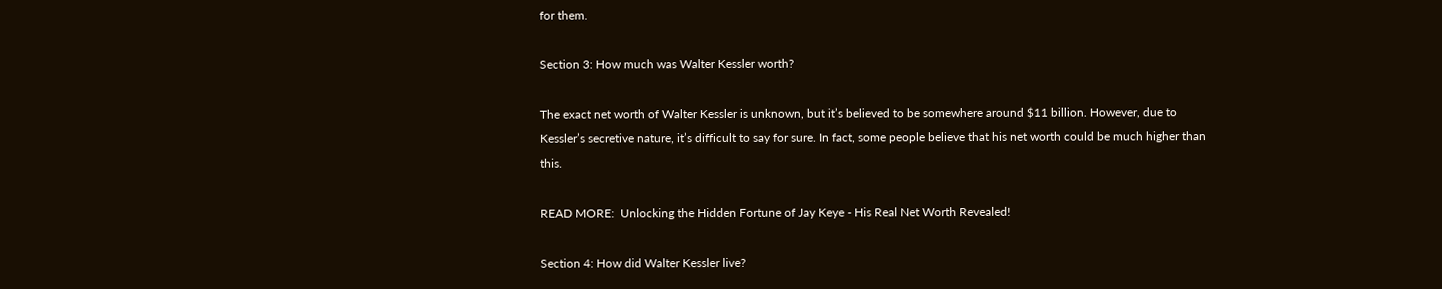for them.

Section 3: How much was Walter Kessler worth?

The exact net worth of Walter Kessler is unknown, but it’s believed to be somewhere around $11 billion. However, due to Kessler’s secretive nature, it’s difficult to say for sure. In fact, some people believe that his net worth could be much higher than this.

READ MORE:  Unlocking the Hidden Fortune of Jay Keye - His Real Net Worth Revealed!

Section 4: How did Walter Kessler live?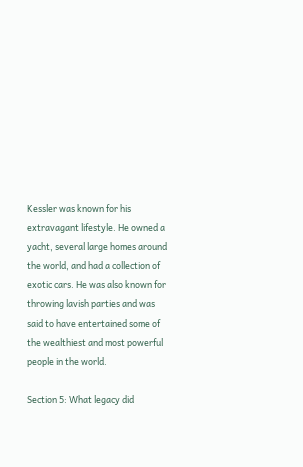Kessler was known for his extravagant lifestyle. He owned a yacht, several large homes around the world, and had a collection of exotic cars. He was also known for throwing lavish parties and was said to have entertained some of the wealthiest and most powerful people in the world.

Section 5: What legacy did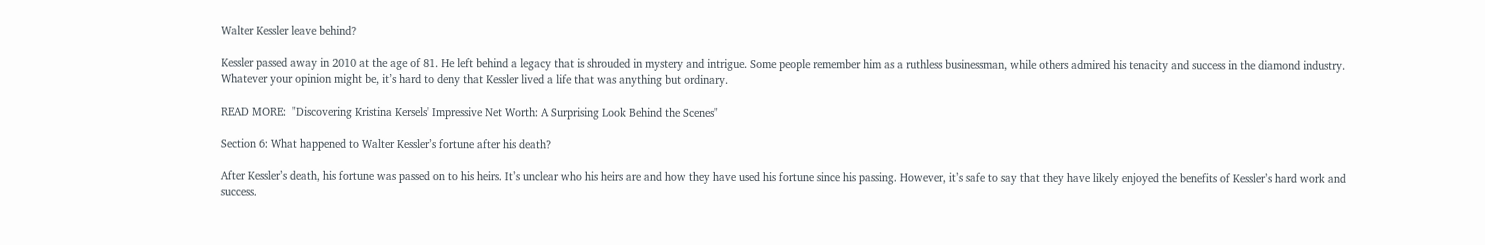Walter Kessler leave behind?

Kessler passed away in 2010 at the age of 81. He left behind a legacy that is shrouded in mystery and intrigue. Some people remember him as a ruthless businessman, while others admired his tenacity and success in the diamond industry. Whatever your opinion might be, it’s hard to deny that Kessler lived a life that was anything but ordinary.

READ MORE:  "Discovering Kristina Kersels' Impressive Net Worth: A Surprising Look Behind the Scenes"

Section 6: What happened to Walter Kessler’s fortune after his death?

After Kessler’s death, his fortune was passed on to his heirs. It’s unclear who his heirs are and how they have used his fortune since his passing. However, it’s safe to say that they have likely enjoyed the benefits of Kessler’s hard work and success.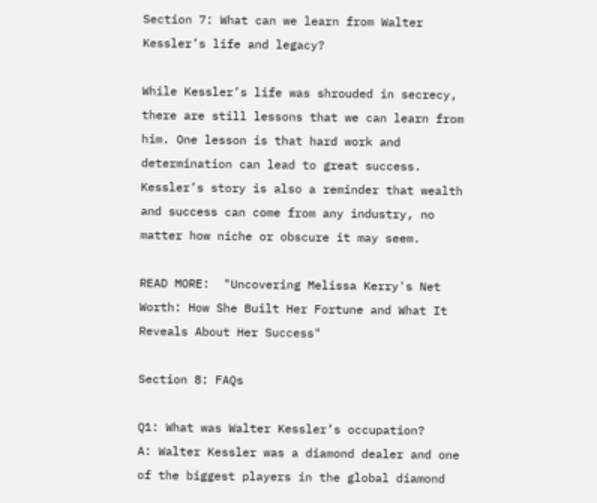Section 7: What can we learn from Walter Kessler’s life and legacy?

While Kessler’s life was shrouded in secrecy, there are still lessons that we can learn from him. One lesson is that hard work and determination can lead to great success. Kessler’s story is also a reminder that wealth and success can come from any industry, no matter how niche or obscure it may seem.

READ MORE:  "Uncovering Melissa Kerry's Net Worth: How She Built Her Fortune and What It Reveals About Her Success"

Section 8: FAQs

Q1: What was Walter Kessler’s occupation?
A: Walter Kessler was a diamond dealer and one of the biggest players in the global diamond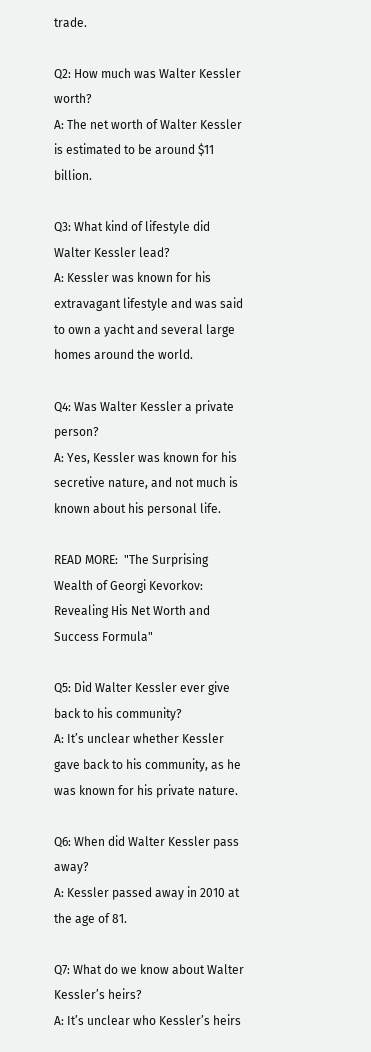trade.

Q2: How much was Walter Kessler worth?
A: The net worth of Walter Kessler is estimated to be around $11 billion.

Q3: What kind of lifestyle did Walter Kessler lead?
A: Kessler was known for his extravagant lifestyle and was said to own a yacht and several large homes around the world.

Q4: Was Walter Kessler a private person?
A: Yes, Kessler was known for his secretive nature, and not much is known about his personal life.

READ MORE:  "The Surprising Wealth of Georgi Kevorkov: Revealing His Net Worth and Success Formula"

Q5: Did Walter Kessler ever give back to his community?
A: It’s unclear whether Kessler gave back to his community, as he was known for his private nature.

Q6: When did Walter Kessler pass away?
A: Kessler passed away in 2010 at the age of 81.

Q7: What do we know about Walter Kessler’s heirs?
A: It’s unclear who Kessler’s heirs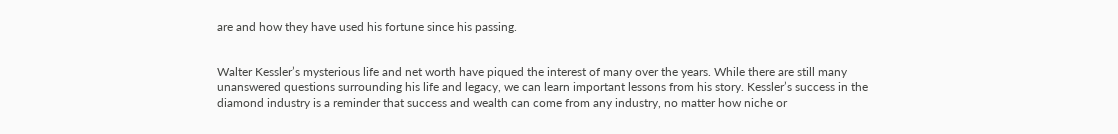are and how they have used his fortune since his passing.


Walter Kessler’s mysterious life and net worth have piqued the interest of many over the years. While there are still many unanswered questions surrounding his life and legacy, we can learn important lessons from his story. Kessler’s success in the diamond industry is a reminder that success and wealth can come from any industry, no matter how niche or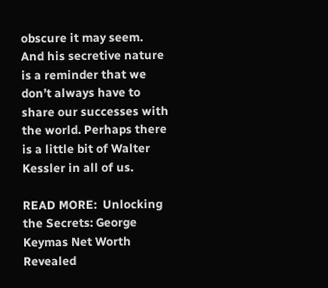obscure it may seem. And his secretive nature is a reminder that we don’t always have to share our successes with the world. Perhaps there is a little bit of Walter Kessler in all of us.

READ MORE:  Unlocking the Secrets: George Keymas Net Worth Revealed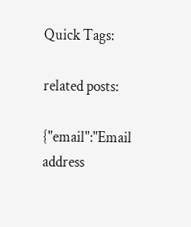Quick Tags:

related posts:

{"email":"Email address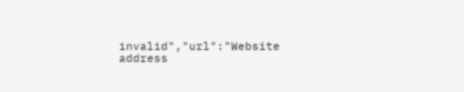invalid","url":"Website address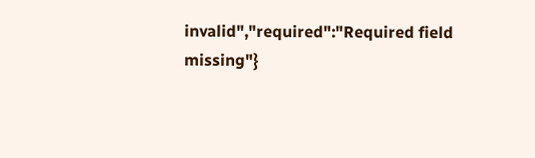invalid","required":"Required field missing"}